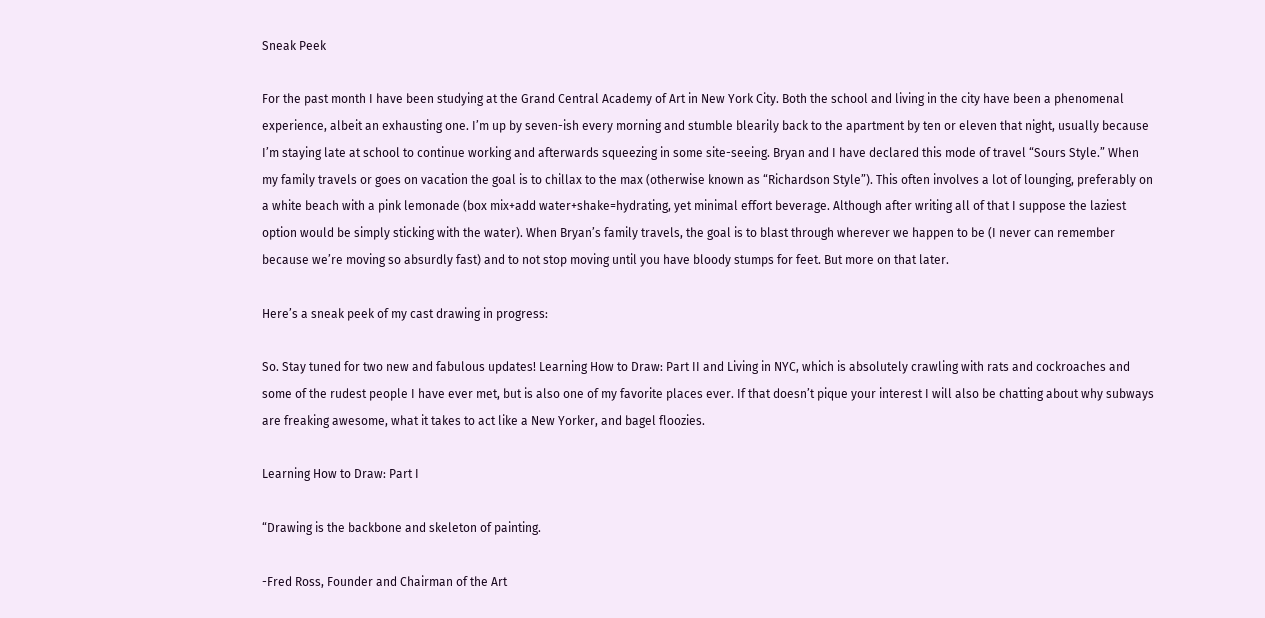Sneak Peek

For the past month I have been studying at the Grand Central Academy of Art in New York City. Both the school and living in the city have been a phenomenal experience, albeit an exhausting one. I’m up by seven-ish every morning and stumble blearily back to the apartment by ten or eleven that night, usually because I’m staying late at school to continue working and afterwards squeezing in some site-seeing. Bryan and I have declared this mode of travel “Sours Style.” When my family travels or goes on vacation the goal is to chillax to the max (otherwise known as “Richardson Style”). This often involves a lot of lounging, preferably on a white beach with a pink lemonade (box mix+add water+shake=hydrating, yet minimal effort beverage. Although after writing all of that I suppose the laziest option would be simply sticking with the water). When Bryan’s family travels, the goal is to blast through wherever we happen to be (I never can remember because we’re moving so absurdly fast) and to not stop moving until you have bloody stumps for feet. But more on that later.

Here’s a sneak peek of my cast drawing in progress:

So. Stay tuned for two new and fabulous updates! Learning How to Draw: Part II and Living in NYC, which is absolutely crawling with rats and cockroaches and some of the rudest people I have ever met, but is also one of my favorite places ever. If that doesn’t pique your interest I will also be chatting about why subways are freaking awesome, what it takes to act like a New Yorker, and bagel floozies.

Learning How to Draw: Part I

“Drawing is the backbone and skeleton of painting.

-Fred Ross, Founder and Chairman of the Art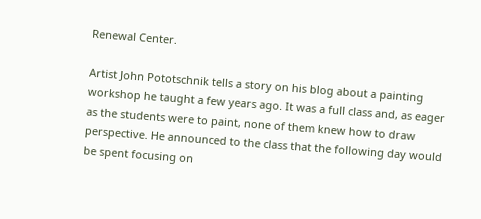Renewal Center.

Artist John Pototschnik tells a story on his blog about a painting workshop he taught a few years ago. It was a full class and, as eager as the students were to paint, none of them knew how to draw perspective. He announced to the class that the following day would be spent focusing on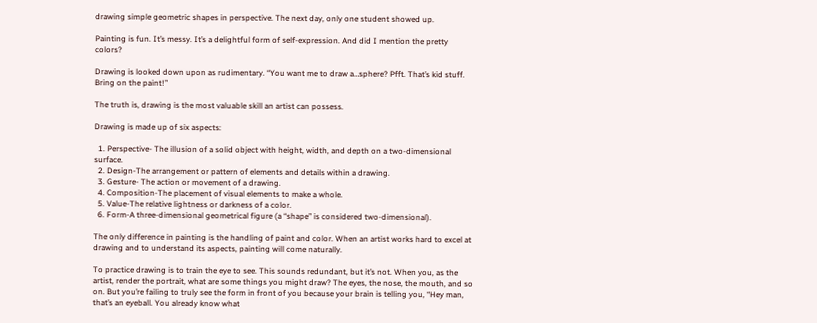drawing simple geometric shapes in perspective. The next day, only one student showed up.

Painting is fun. It’s messy. It’s a delightful form of self-expression. And did I mention the pretty colors?

Drawing is looked down upon as rudimentary. “You want me to draw a…sphere? Pfft. That’s kid stuff. Bring on the paint!”

The truth is, drawing is the most valuable skill an artist can possess.

Drawing is made up of six aspects:

  1. Perspective- The illusion of a solid object with height, width, and depth on a two-dimensional surface.
  2. Design-The arrangement or pattern of elements and details within a drawing.
  3. Gesture- The action or movement of a drawing.
  4. Composition-The placement of visual elements to make a whole.
  5. Value-The relative lightness or darkness of a color.
  6. Form-A three-dimensional geometrical figure (a “shape” is considered two-dimensional).

The only difference in painting is the handling of paint and color. When an artist works hard to excel at drawing and to understand its aspects, painting will come naturally.

To practice drawing is to train the eye to see. This sounds redundant, but it’s not. When you, as the artist, render the portrait, what are some things you might draw? The eyes, the nose, the mouth, and so on. But you’re failing to truly see the form in front of you because your brain is telling you, “Hey man, that’s an eyeball. You already know what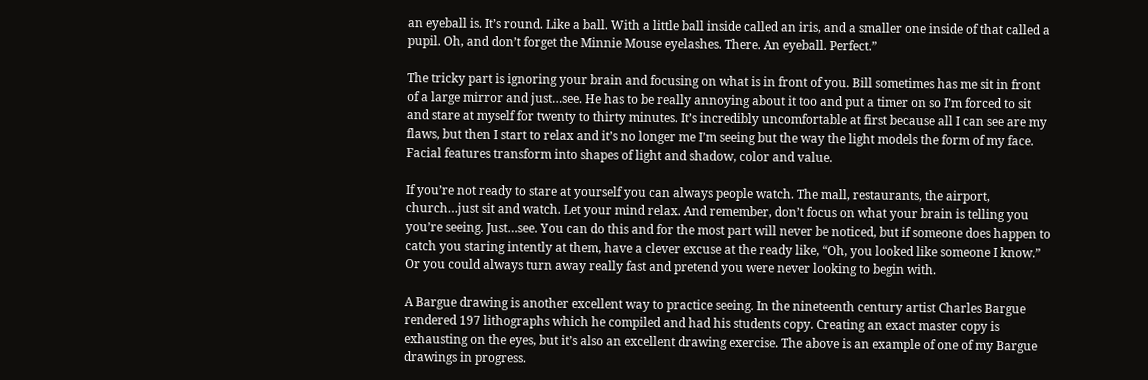an eyeball is. It’s round. Like a ball. With a little ball inside called an iris, and a smaller one inside of that called a pupil. Oh, and don’t forget the Minnie Mouse eyelashes. There. An eyeball. Perfect.”

The tricky part is ignoring your brain and focusing on what is in front of you. Bill sometimes has me sit in front of a large mirror and just…see. He has to be really annoying about it too and put a timer on so I’m forced to sit and stare at myself for twenty to thirty minutes. It’s incredibly uncomfortable at first because all I can see are my flaws, but then I start to relax and it’s no longer me I’m seeing but the way the light models the form of my face. Facial features transform into shapes of light and shadow, color and value.

If you’re not ready to stare at yourself you can always people watch. The mall, restaurants, the airport, church…just sit and watch. Let your mind relax. And remember, don’t focus on what your brain is telling you you’re seeing. Just…see. You can do this and for the most part will never be noticed, but if someone does happen to catch you staring intently at them, have a clever excuse at the ready like, “Oh, you looked like someone I know.” Or you could always turn away really fast and pretend you were never looking to begin with.

A Bargue drawing is another excellent way to practice seeing. In the nineteenth century artist Charles Bargue rendered 197 lithographs which he compiled and had his students copy. Creating an exact master copy is exhausting on the eyes, but it’s also an excellent drawing exercise. The above is an example of one of my Bargue drawings in progress.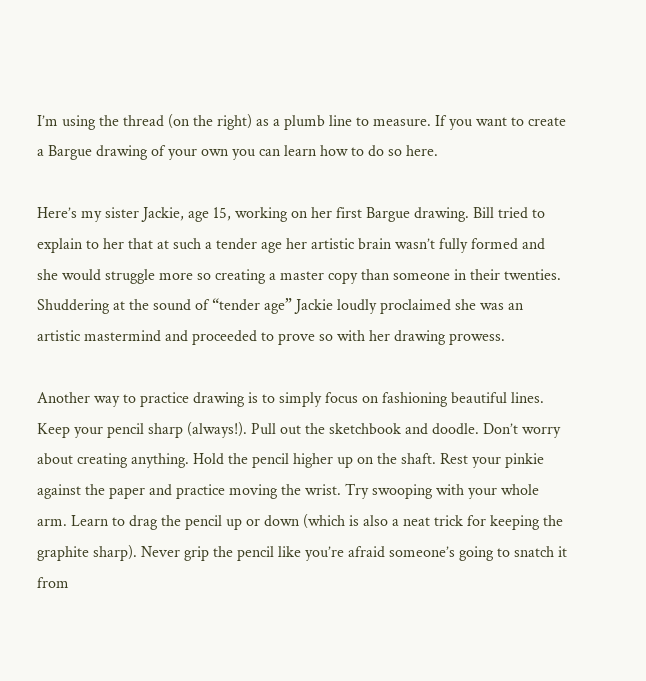I’m using the thread (on the right) as a plumb line to measure. If you want to create a Bargue drawing of your own you can learn how to do so here.

Here’s my sister Jackie, age 15, working on her first Bargue drawing. Bill tried to explain to her that at such a tender age her artistic brain wasn’t fully formed and she would struggle more so creating a master copy than someone in their twenties. Shuddering at the sound of “tender age” Jackie loudly proclaimed she was an artistic mastermind and proceeded to prove so with her drawing prowess.

Another way to practice drawing is to simply focus on fashioning beautiful lines. Keep your pencil sharp (always!). Pull out the sketchbook and doodle. Don’t worry about creating anything. Hold the pencil higher up on the shaft. Rest your pinkie against the paper and practice moving the wrist. Try swooping with your whole arm. Learn to drag the pencil up or down (which is also a neat trick for keeping the graphite sharp). Never grip the pencil like you’re afraid someone’s going to snatch it from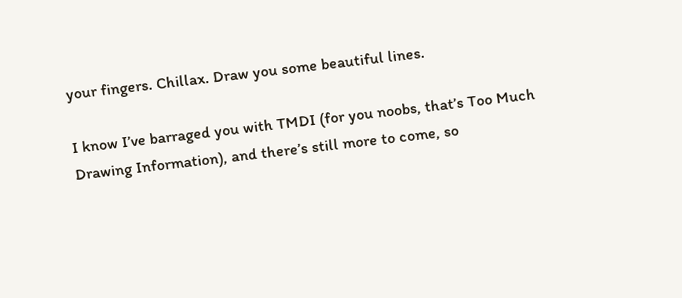your fingers. Chillax. Draw you some beautiful lines.

I know I’ve barraged you with TMDI (for you noobs, that’s Too Much Drawing Information), and there’s still more to come, so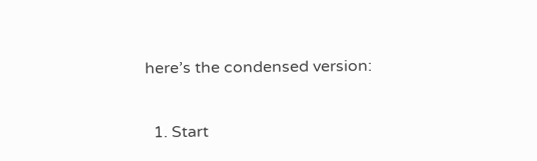here’s the condensed version:

  1. Start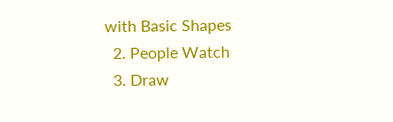with Basic Shapes
  2. People Watch
  3. Draw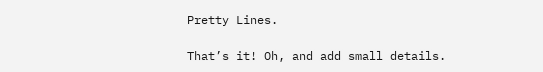Pretty Lines.

That’s it! Oh, and add small details.